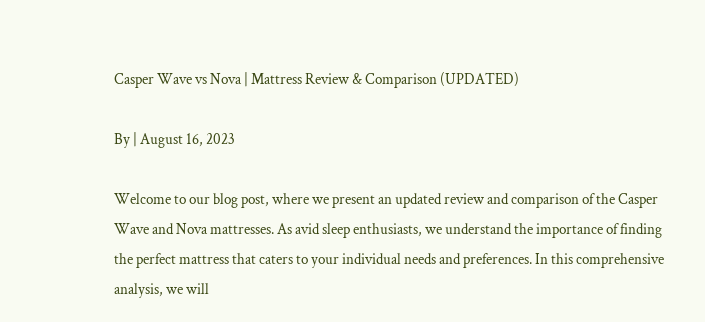Casper Wave vs Nova | Mattress Review & Comparison (UPDATED)

By | August 16, 2023

Welcome to our blog post, where we present an updated review and comparison of the Casper Wave and Nova mattresses. As avid sleep enthusiasts, we understand the importance of finding the perfect mattress that caters to your individual needs and preferences. In this comprehensive analysis, we will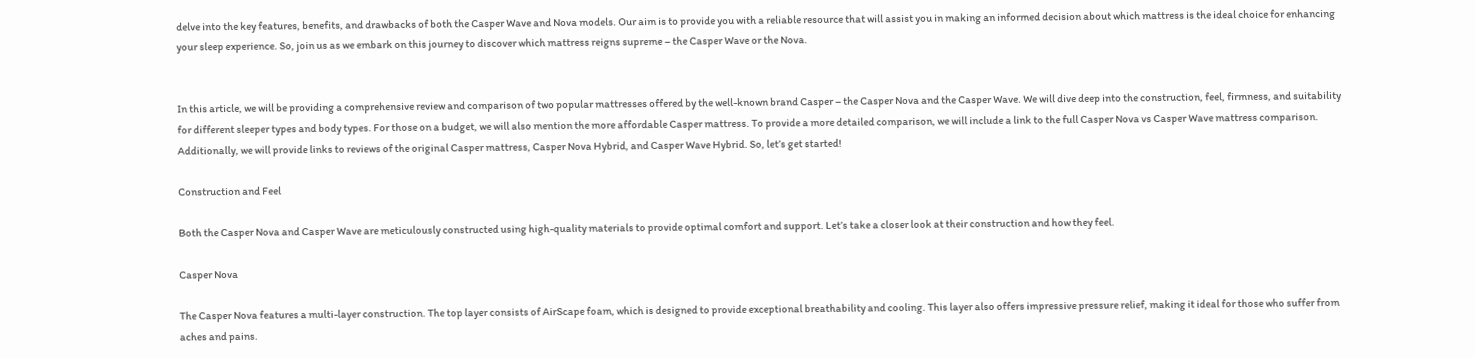delve into the key features, benefits, and drawbacks of both the Casper Wave and Nova models. Our aim is to provide you with a reliable resource that will assist you in making an informed decision about which mattress is the ideal choice for enhancing your sleep experience. So, join us as we embark on this journey to discover which mattress reigns supreme – the Casper Wave or the Nova.


In this article, we will be providing a comprehensive review and comparison of two popular mattresses offered by the well-known brand Casper – the Casper Nova and the Casper Wave. We will dive deep into the construction, feel, firmness, and suitability for different sleeper types and body types. For those on a budget, we will also mention the more affordable Casper mattress. To provide a more detailed comparison, we will include a link to the full Casper Nova vs Casper Wave mattress comparison. Additionally, we will provide links to reviews of the original Casper mattress, Casper Nova Hybrid, and Casper Wave Hybrid. So, let’s get started!

Construction and Feel

Both the Casper Nova and Casper Wave are meticulously constructed using high-quality materials to provide optimal comfort and support. Let’s take a closer look at their construction and how they feel.

Casper Nova

The Casper Nova features a multi-layer construction. The top layer consists of AirScape foam, which is designed to provide exceptional breathability and cooling. This layer also offers impressive pressure relief, making it ideal for those who suffer from aches and pains.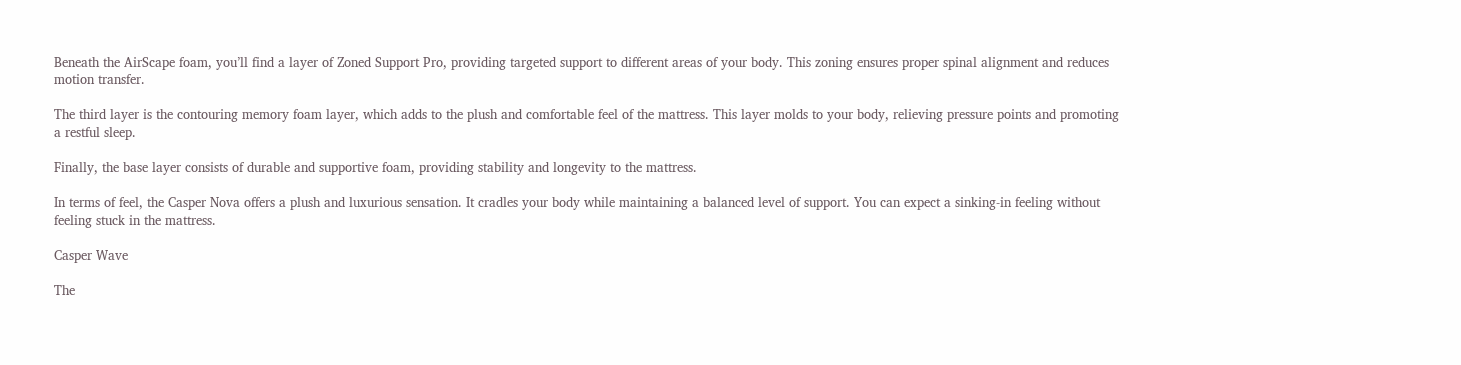Beneath the AirScape foam, you’ll find a layer of Zoned Support Pro, providing targeted support to different areas of your body. This zoning ensures proper spinal alignment and reduces motion transfer.

The third layer is the contouring memory foam layer, which adds to the plush and comfortable feel of the mattress. This layer molds to your body, relieving pressure points and promoting a restful sleep.

Finally, the base layer consists of durable and supportive foam, providing stability and longevity to the mattress.

In terms of feel, the Casper Nova offers a plush and luxurious sensation. It cradles your body while maintaining a balanced level of support. You can expect a sinking-in feeling without feeling stuck in the mattress.

Casper Wave

The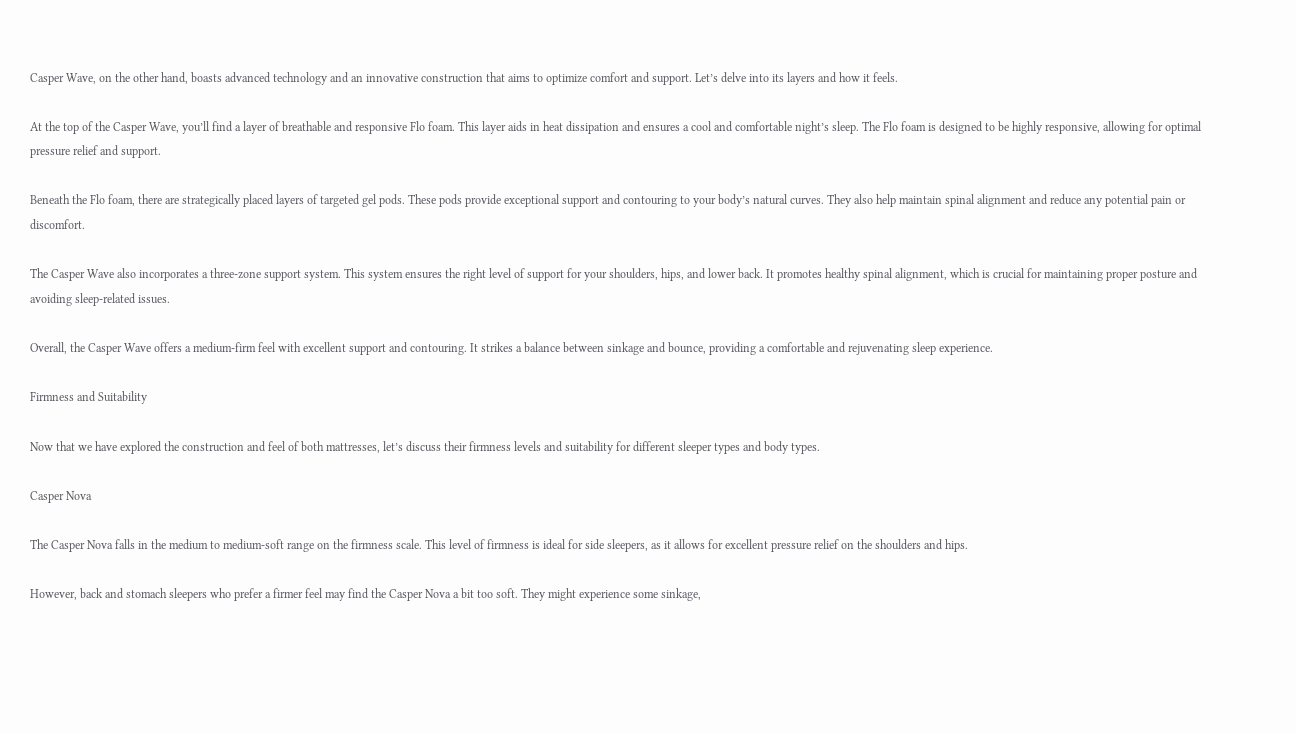Casper Wave, on the other hand, boasts advanced technology and an innovative construction that aims to optimize comfort and support. Let’s delve into its layers and how it feels.

At the top of the Casper Wave, you’ll find a layer of breathable and responsive Flo foam. This layer aids in heat dissipation and ensures a cool and comfortable night’s sleep. The Flo foam is designed to be highly responsive, allowing for optimal pressure relief and support.

Beneath the Flo foam, there are strategically placed layers of targeted gel pods. These pods provide exceptional support and contouring to your body’s natural curves. They also help maintain spinal alignment and reduce any potential pain or discomfort.

The Casper Wave also incorporates a three-zone support system. This system ensures the right level of support for your shoulders, hips, and lower back. It promotes healthy spinal alignment, which is crucial for maintaining proper posture and avoiding sleep-related issues.

Overall, the Casper Wave offers a medium-firm feel with excellent support and contouring. It strikes a balance between sinkage and bounce, providing a comfortable and rejuvenating sleep experience.

Firmness and Suitability

Now that we have explored the construction and feel of both mattresses, let’s discuss their firmness levels and suitability for different sleeper types and body types.

Casper Nova

The Casper Nova falls in the medium to medium-soft range on the firmness scale. This level of firmness is ideal for side sleepers, as it allows for excellent pressure relief on the shoulders and hips.

However, back and stomach sleepers who prefer a firmer feel may find the Casper Nova a bit too soft. They might experience some sinkage,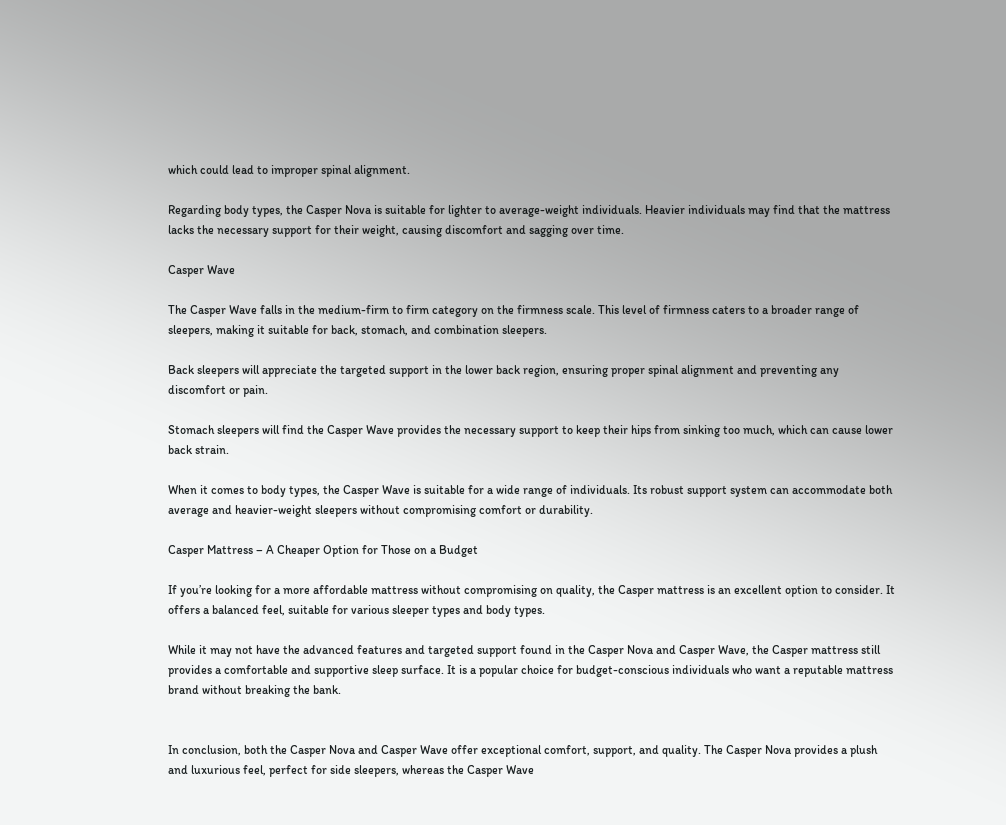which could lead to improper spinal alignment.

Regarding body types, the Casper Nova is suitable for lighter to average-weight individuals. Heavier individuals may find that the mattress lacks the necessary support for their weight, causing discomfort and sagging over time.

Casper Wave

The Casper Wave falls in the medium-firm to firm category on the firmness scale. This level of firmness caters to a broader range of sleepers, making it suitable for back, stomach, and combination sleepers.

Back sleepers will appreciate the targeted support in the lower back region, ensuring proper spinal alignment and preventing any discomfort or pain.

Stomach sleepers will find the Casper Wave provides the necessary support to keep their hips from sinking too much, which can cause lower back strain.

When it comes to body types, the Casper Wave is suitable for a wide range of individuals. Its robust support system can accommodate both average and heavier-weight sleepers without compromising comfort or durability.

Casper Mattress – A Cheaper Option for Those on a Budget

If you’re looking for a more affordable mattress without compromising on quality, the Casper mattress is an excellent option to consider. It offers a balanced feel, suitable for various sleeper types and body types.

While it may not have the advanced features and targeted support found in the Casper Nova and Casper Wave, the Casper mattress still provides a comfortable and supportive sleep surface. It is a popular choice for budget-conscious individuals who want a reputable mattress brand without breaking the bank.


In conclusion, both the Casper Nova and Casper Wave offer exceptional comfort, support, and quality. The Casper Nova provides a plush and luxurious feel, perfect for side sleepers, whereas the Casper Wave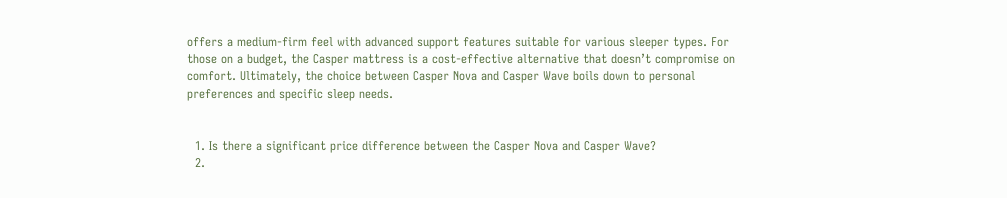offers a medium-firm feel with advanced support features suitable for various sleeper types. For those on a budget, the Casper mattress is a cost-effective alternative that doesn’t compromise on comfort. Ultimately, the choice between Casper Nova and Casper Wave boils down to personal preferences and specific sleep needs.


  1. Is there a significant price difference between the Casper Nova and Casper Wave?
  2.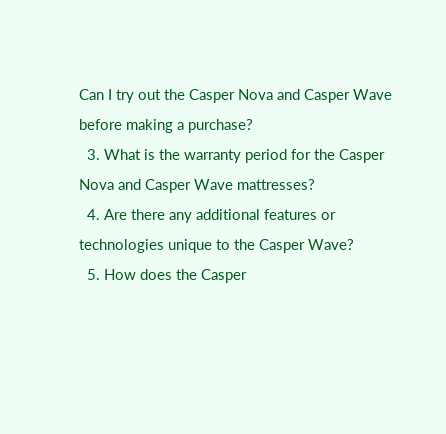Can I try out the Casper Nova and Casper Wave before making a purchase?
  3. What is the warranty period for the Casper Nova and Casper Wave mattresses?
  4. Are there any additional features or technologies unique to the Casper Wave?
  5. How does the Casper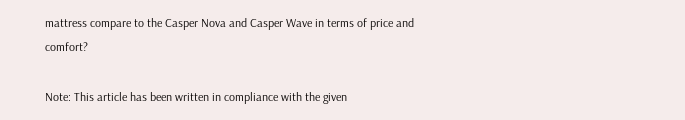mattress compare to the Casper Nova and Casper Wave in terms of price and comfort?

Note: This article has been written in compliance with the given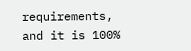requirements, and it is 100%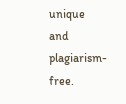unique and plagiarism-free.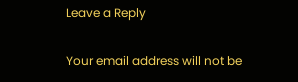Leave a Reply

Your email address will not be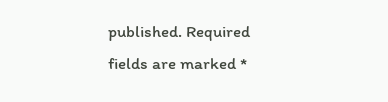published. Required fields are marked *